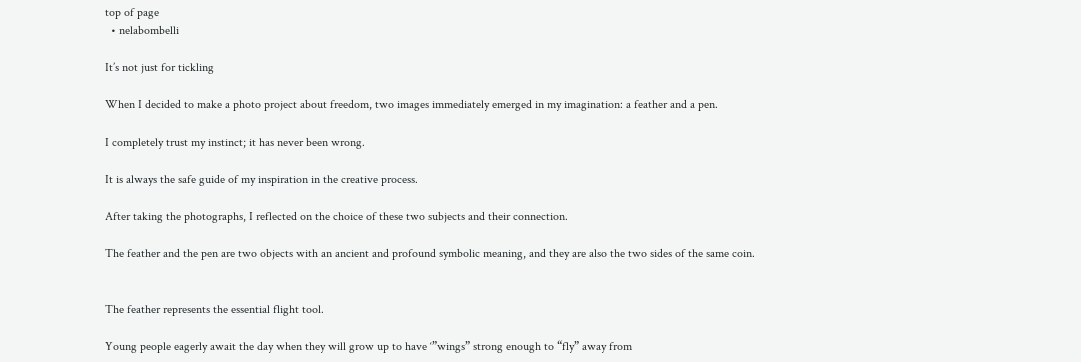top of page
  • nelabombelli

It’s not just for tickling

When I decided to make a photo project about freedom, two images immediately emerged in my imagination: a feather and a pen.

I completely trust my instinct; it has never been wrong.

It is always the safe guide of my inspiration in the creative process.

After taking the photographs, I reflected on the choice of these two subjects and their connection.

The feather and the pen are two objects with an ancient and profound symbolic meaning, and they are also the two sides of the same coin.


The feather represents the essential flight tool.

Young people eagerly await the day when they will grow up to have ‘”wings” strong enough to “fly” away from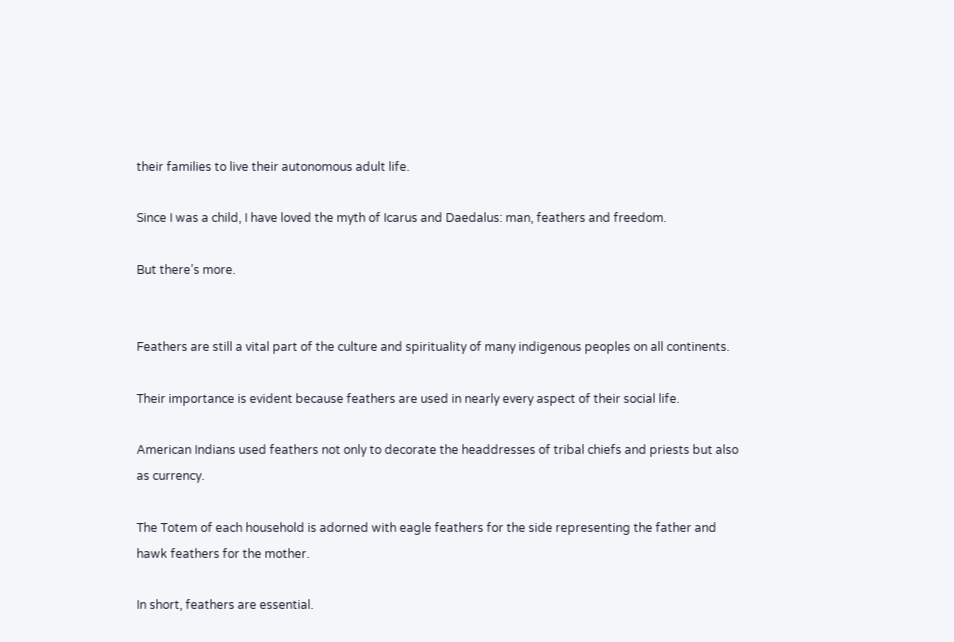their families to live their autonomous adult life.

Since I was a child, I have loved the myth of Icarus and Daedalus: man, feathers and freedom.

But there’s more.


Feathers are still a vital part of the culture and spirituality of many indigenous peoples on all continents.

Their importance is evident because feathers are used in nearly every aspect of their social life.

American Indians used feathers not only to decorate the headdresses of tribal chiefs and priests but also as currency.

The Totem of each household is adorned with eagle feathers for the side representing the father and hawk feathers for the mother.

In short, feathers are essential.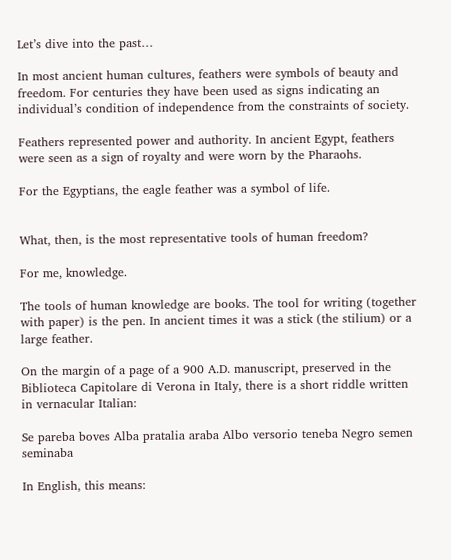Let’s dive into the past…

In most ancient human cultures, feathers were symbols of beauty and freedom. For centuries they have been used as signs indicating an individual’s condition of independence from the constraints of society.

Feathers represented power and authority. In ancient Egypt, feathers were seen as a sign of royalty and were worn by the Pharaohs.

For the Egyptians, the eagle feather was a symbol of life.


What, then, is the most representative tools of human freedom?

For me, knowledge.

The tools of human knowledge are books. The tool for writing (together with paper) is the pen. In ancient times it was a stick (the stilium) or a large feather.

On the margin of a page of a 900 A.D. manuscript, preserved in the Biblioteca Capitolare di Verona in Italy, there is a short riddle written in vernacular Italian:

Se pareba boves Alba pratalia araba Albo versorio teneba Negro semen seminaba

In English, this means: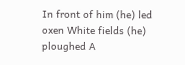In front of him (he) led oxen White fields (he) ploughed A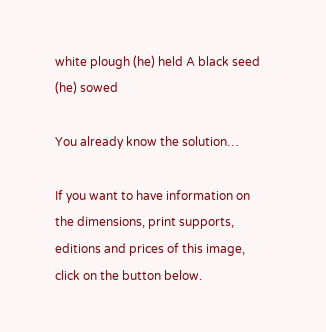white plough (he) held A black seed (he) sowed

You already know the solution…

If you want to have information on the dimensions, print supports, editions and prices of this image, click on the button below.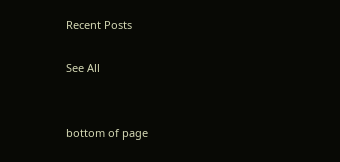Recent Posts

See All


bottom of page